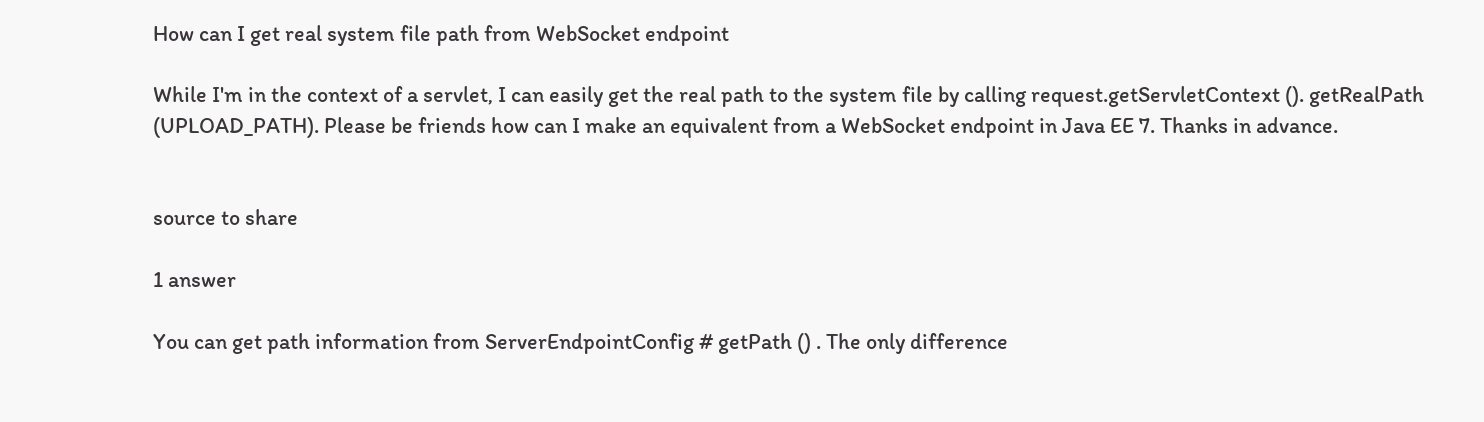How can I get real system file path from WebSocket endpoint

While I'm in the context of a servlet, I can easily get the real path to the system file by calling request.getServletContext (). getRealPath (UPLOAD_PATH). Please be friends how can I make an equivalent from a WebSocket endpoint in Java EE 7. Thanks in advance.


source to share

1 answer

You can get path information from ServerEndpointConfig # getPath () . The only difference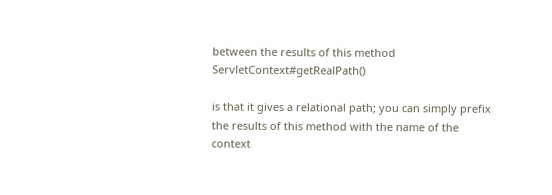between the results of this method ServletContext#getRealPath()

is that it gives a relational path; you can simply prefix the results of this method with the name of the context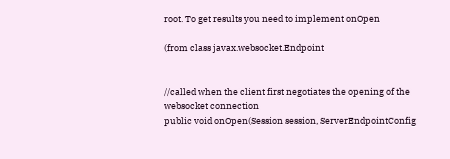root. To get results you need to implement onOpen

(from class javax.websocket.Endpoint


//called when the client first negotiates the opening of the websocket connection
public void onOpen(Session session, ServerEndpointConfig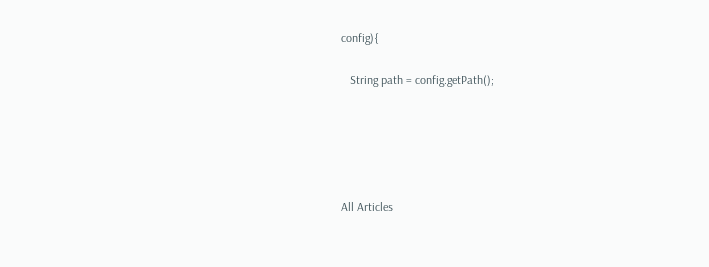config){

   String path = config.getPath();





All Articles